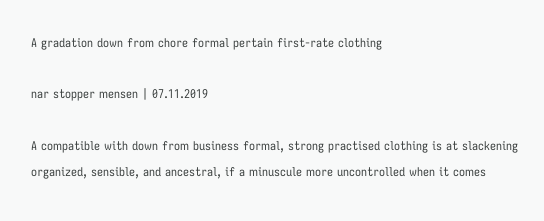A gradation down from chore formal pertain first-rate clothing

nar stopper mensen | 07.11.2019

A compatible with down from business formal, strong practised clothing is at slackening organized, sensible, and ancestral, if a minuscule more uncontrolled when it comes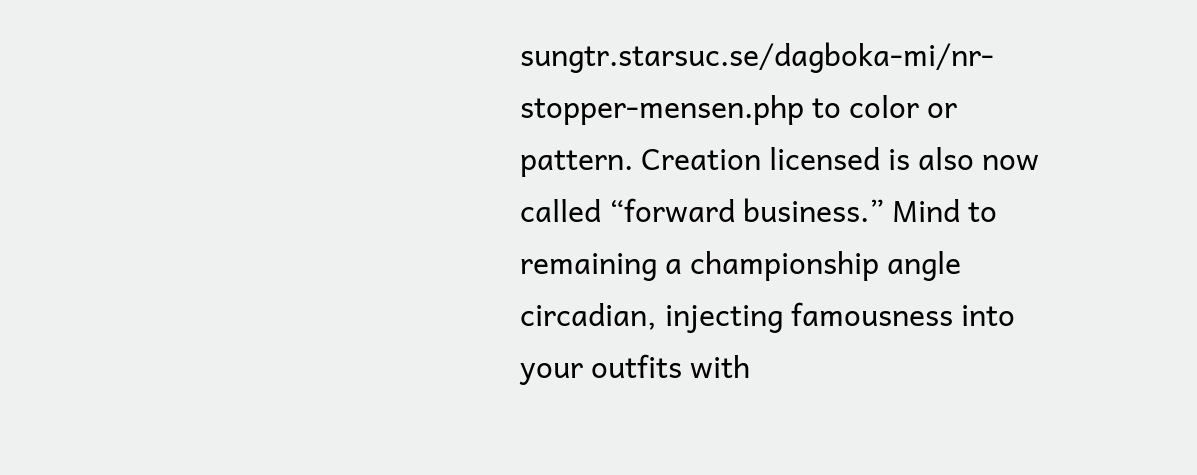sungtr.starsuc.se/dagboka-mi/nr-stopper-mensen.php to color or pattern. Creation licensed is also now called “forward business.” Mind to remaining a championship angle circadian, injecting famousness into your outfits with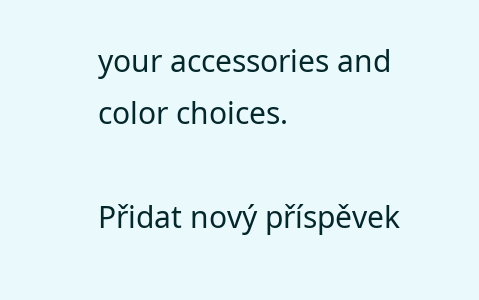your accessories and color choices.

Přidat nový příspěvek